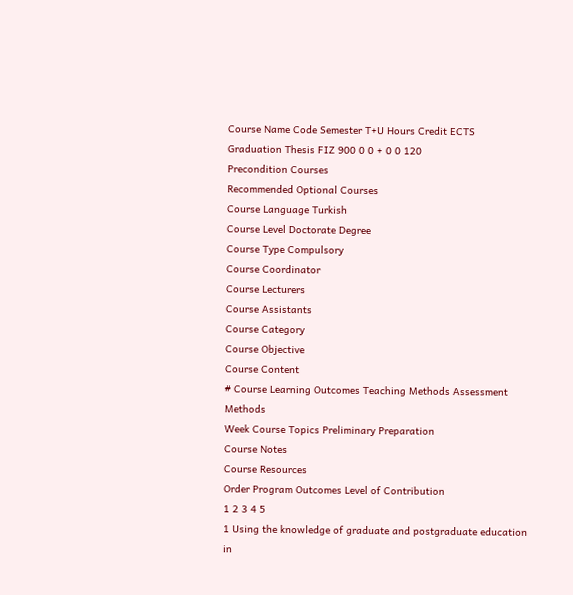Course Name Code Semester T+U Hours Credit ECTS
Graduation Thesis FIZ 900 0 0 + 0 0 120
Precondition Courses
Recommended Optional Courses
Course Language Turkish
Course Level Doctorate Degree
Course Type Compulsory
Course Coordinator
Course Lecturers
Course Assistants
Course Category
Course Objective
Course Content
# Course Learning Outcomes Teaching Methods Assessment Methods
Week Course Topics Preliminary Preparation
Course Notes
Course Resources
Order Program Outcomes Level of Contribution
1 2 3 4 5
1 Using the knowledge of graduate and postgraduate education in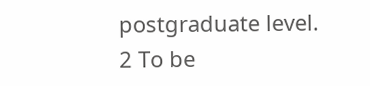postgraduate level.
2 To be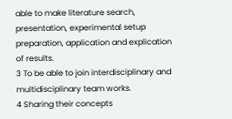able to make literature search, presentation, experimental setup preparation, application and explication of results.
3 To be able to join interdisciplinary and multidisciplinary team works.
4 Sharing their concepts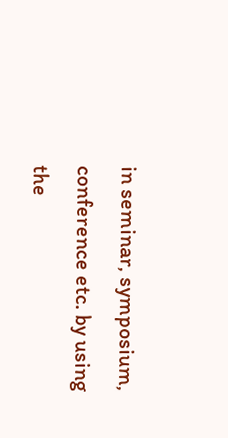in seminar, symposium, conference etc. by using the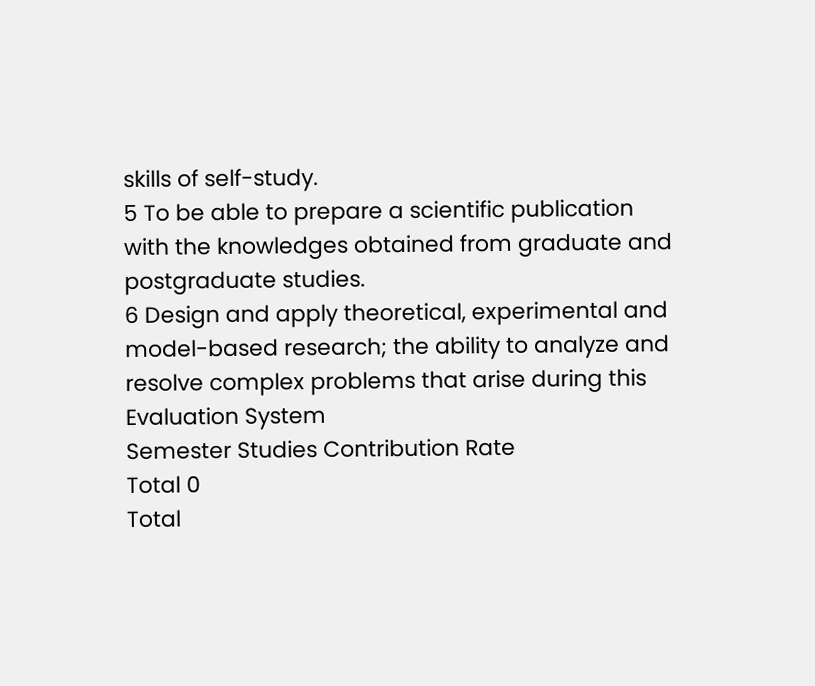skills of self-study.
5 To be able to prepare a scientific publication with the knowledges obtained from graduate and postgraduate studies.
6 Design and apply theoretical, experimental and model-based research; the ability to analyze and resolve complex problems that arise during this
Evaluation System
Semester Studies Contribution Rate
Total 0
Total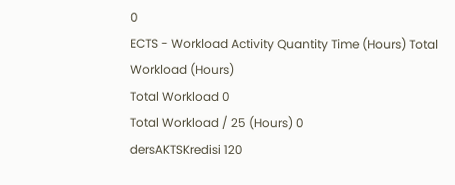0
ECTS - Workload Activity Quantity Time (Hours) Total Workload (Hours)
Total Workload 0
Total Workload / 25 (Hours) 0
dersAKTSKredisi 120